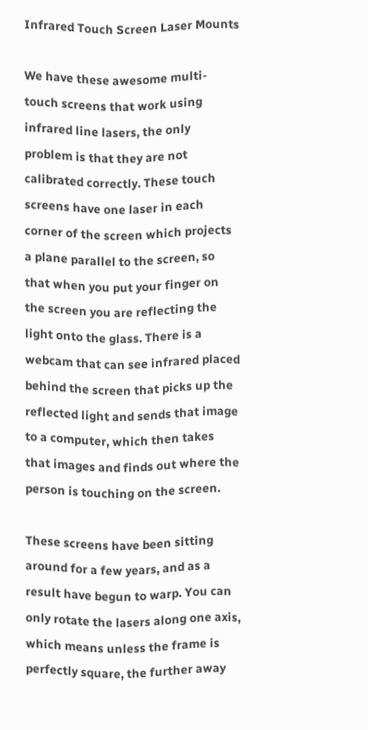Infrared Touch Screen Laser Mounts

We have these awesome multi-touch screens that work using infrared line lasers, the only problem is that they are not calibrated correctly. These touch screens have one laser in each corner of the screen which projects a plane parallel to the screen, so that when you put your finger on the screen you are reflecting the light onto the glass. There is a webcam that can see infrared placed behind the screen that picks up the reflected light and sends that image to a computer, which then takes that images and finds out where the person is touching on the screen.

These screens have been sitting around for a few years, and as a result have begun to warp. You can only rotate the lasers along one axis, which means unless the frame is perfectly square, the further away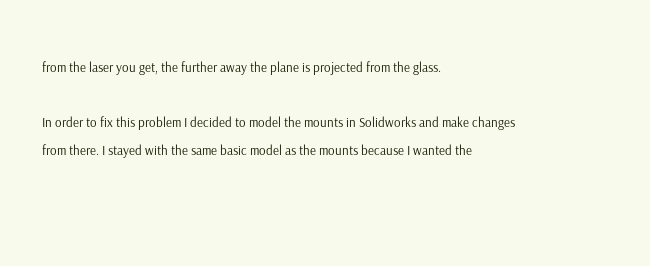from the laser you get, the further away the plane is projected from the glass.

In order to fix this problem I decided to model the mounts in Solidworks and make changes from there. I stayed with the same basic model as the mounts because I wanted the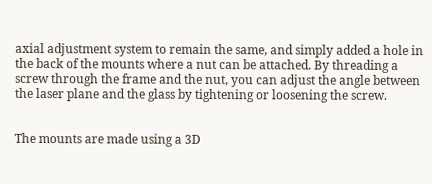axial adjustment system to remain the same, and simply added a hole in the back of the mounts where a nut can be attached. By threading a screw through the frame and the nut, you can adjust the angle between the laser plane and the glass by tightening or loosening the screw.


The mounts are made using a 3D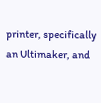printer, specifically an Ultimaker, and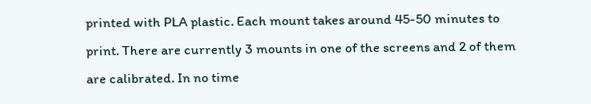printed with PLA plastic. Each mount takes around 45-50 minutes to print. There are currently 3 mounts in one of the screens and 2 of them are calibrated. In no time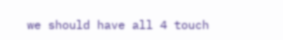we should have all 4 touch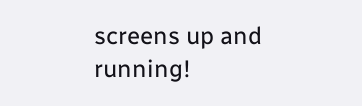screens up and running!